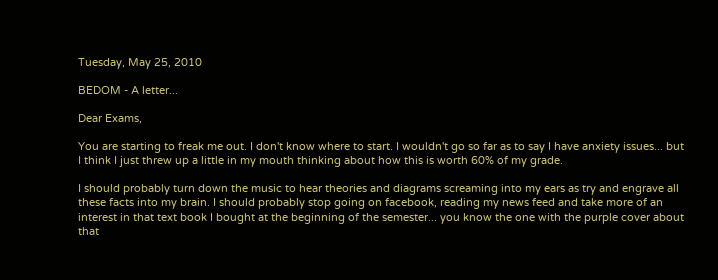Tuesday, May 25, 2010

BEDOM - A letter...

Dear Exams,

You are starting to freak me out. I don't know where to start. I wouldn't go so far as to say I have anxiety issues... but I think I just threw up a little in my mouth thinking about how this is worth 60% of my grade.

I should probably turn down the music to hear theories and diagrams screaming into my ears as try and engrave all these facts into my brain. I should probably stop going on facebook, reading my news feed and take more of an interest in that text book I bought at the beginning of the semester... you know the one with the purple cover about that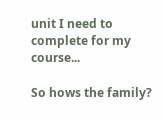unit I need to complete for my course...

So hows the family?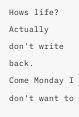Hows life?
Actually don't write back.
Come Monday I don't want to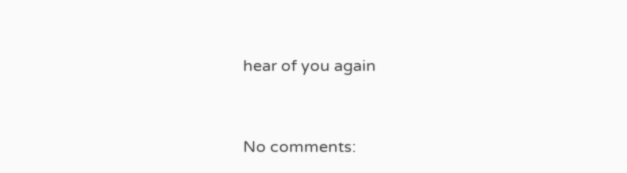hear of you again


No comments: